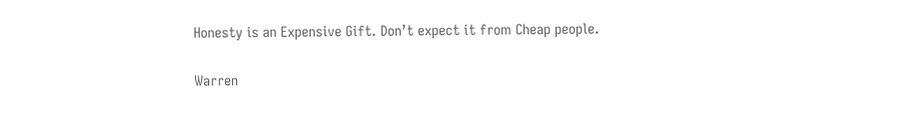Honesty is an Expensive Gift. Don’t expect it from Cheap people.

Warren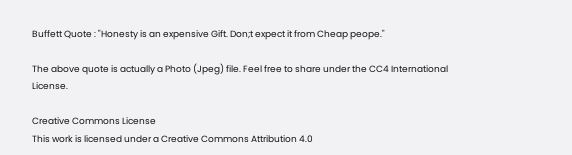Buffett Quote : "Honesty is an expensive Gift. Don;t expect it from Cheap peope."

The above quote is actually a Photo (Jpeg) file. Feel free to share under the CC4 International License.

Creative Commons License
This work is licensed under a Creative Commons Attribution 4.0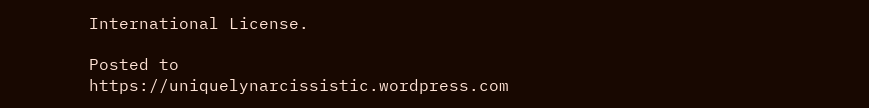International License.

Posted to https://uniquelynarcissistic.wordpress.com